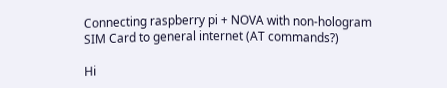Connecting raspberry pi + NOVA with non-hologram SIM Card to general internet (AT commands?)

Hi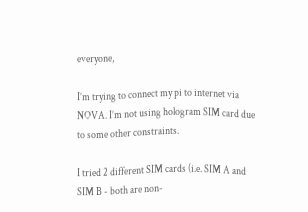everyone,

I’m trying to connect my pi to internet via NOVA. I’m not using hologram SIM card due to some other constraints.

I tried 2 different SIM cards (i.e. SIM A and SIM B - both are non-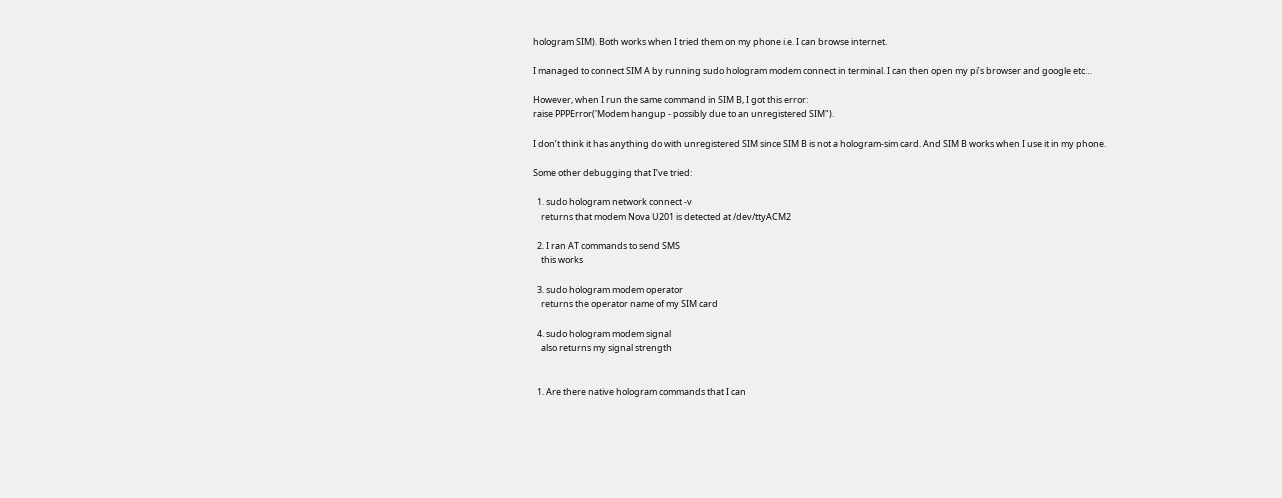hologram SIM). Both works when I tried them on my phone i.e. I can browse internet.

I managed to connect SIM A by running sudo hologram modem connect in terminal. I can then open my pi’s browser and google etc…

However, when I run the same command in SIM B, I got this error:
raise PPPError('Modem hangup - possibly due to an unregistered SIM").

I don’t think it has anything do with unregistered SIM since SIM B is not a hologram-sim card. And SIM B works when I use it in my phone.

Some other debugging that I’ve tried:

  1. sudo hologram network connect -v
    returns that modem Nova U201 is detected at /dev/ttyACM2

  2. I ran AT commands to send SMS
    this works

  3. sudo hologram modem operator
    returns the operator name of my SIM card

  4. sudo hologram modem signal
    also returns my signal strength


  1. Are there native hologram commands that I can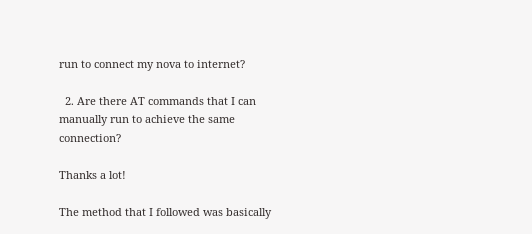run to connect my nova to internet?

  2. Are there AT commands that I can manually run to achieve the same connection?

Thanks a lot!

The method that I followed was basically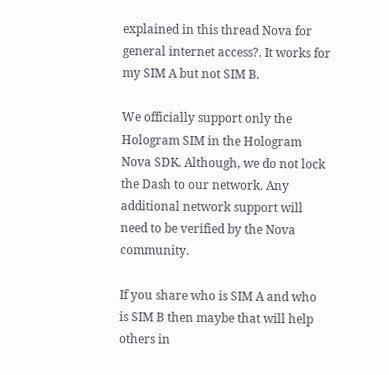explained in this thread Nova for general internet access?. It works for my SIM A but not SIM B.

We officially support only the Hologram SIM in the Hologram Nova SDK. Although, we do not lock the Dash to our network. Any additional network support will need to be verified by the Nova community.

If you share who is SIM A and who is SIM B then maybe that will help others in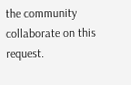the community collaborate on this request.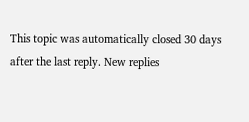This topic was automatically closed 30 days after the last reply. New replies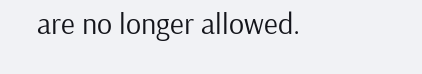are no longer allowed.